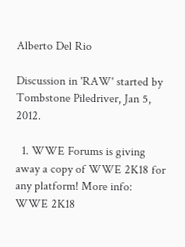Alberto Del Rio

Discussion in 'RAW' started by Tombstone Piledriver, Jan 5, 2012.

  1. WWE Forums is giving away a copy of WWE 2K18 for any platform! More info: WWE 2K18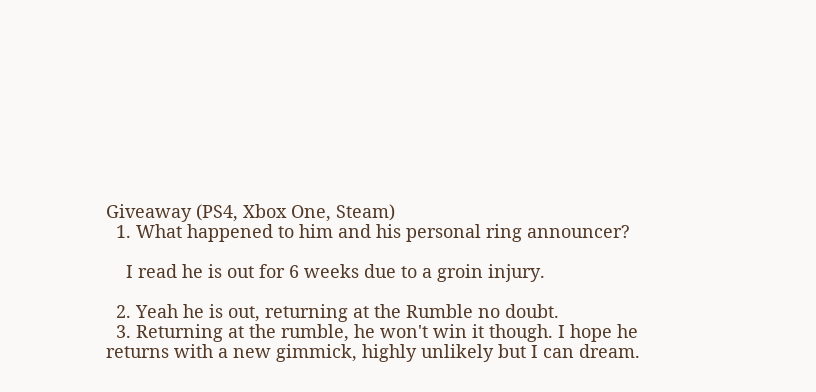Giveaway (PS4, Xbox One, Steam)
  1. What happened to him and his personal ring announcer?

    I read he is out for 6 weeks due to a groin injury.

  2. Yeah he is out, returning at the Rumble no doubt.
  3. Returning at the rumble, he won't win it though. I hope he returns with a new gimmick, highly unlikely but I can dream.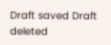Draft saved Draft deleted